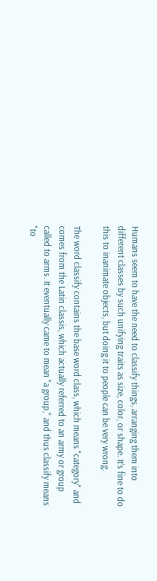Humans seem to have the need to classify things, arranging them into different classes by such unifying traits as size, color, or shape. It’s fine to do this to inanimate objects, but doing it to people can be very wrong.

The word classify contains the base word class, which means "category" and comes from the Latin classis, which actually referred to an army or group called to arms. It eventually came to mean "a group," and thus classify means "to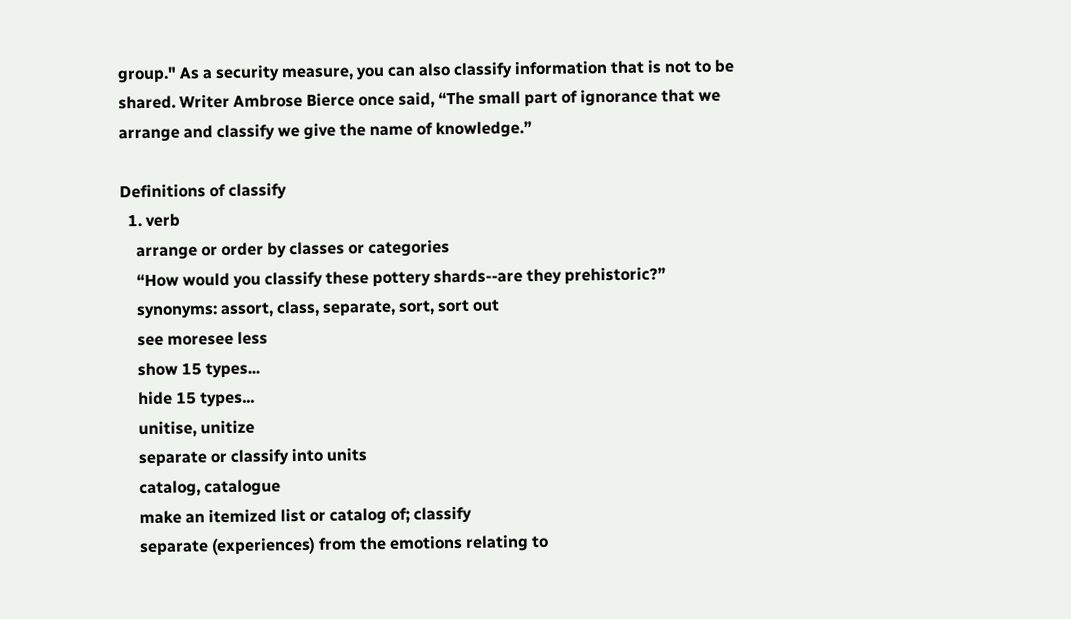group." As a security measure, you can also classify information that is not to be shared. Writer Ambrose Bierce once said, “The small part of ignorance that we arrange and classify we give the name of knowledge.”

Definitions of classify
  1. verb
    arrange or order by classes or categories
    “How would you classify these pottery shards--are they prehistoric?”
    synonyms: assort, class, separate, sort, sort out
    see moresee less
    show 15 types...
    hide 15 types...
    unitise, unitize
    separate or classify into units
    catalog, catalogue
    make an itemized list or catalog of; classify
    separate (experiences) from the emotions relating to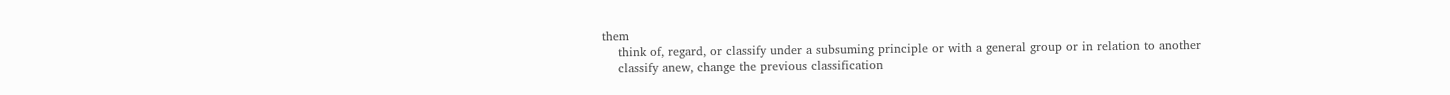them
    think of, regard, or classify under a subsuming principle or with a general group or in relation to another
    classify anew, change the previous classification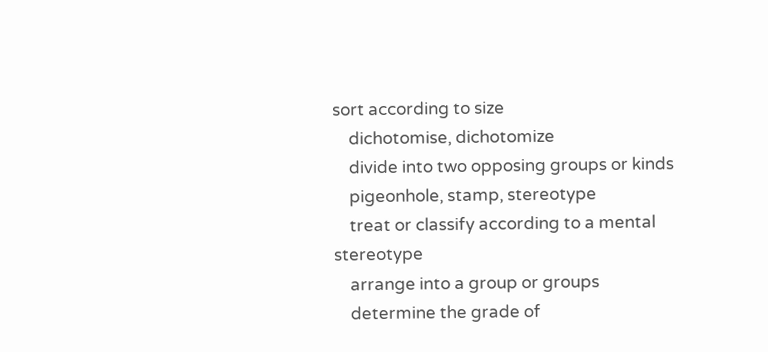sort according to size
    dichotomise, dichotomize
    divide into two opposing groups or kinds
    pigeonhole, stamp, stereotype
    treat or classify according to a mental stereotype
    arrange into a group or groups
    determine the grade of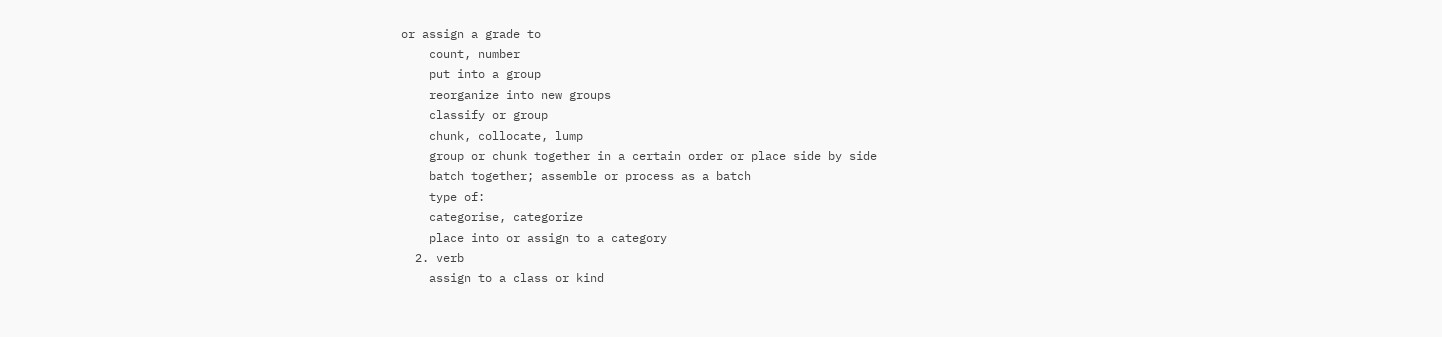or assign a grade to
    count, number
    put into a group
    reorganize into new groups
    classify or group
    chunk, collocate, lump
    group or chunk together in a certain order or place side by side
    batch together; assemble or process as a batch
    type of:
    categorise, categorize
    place into or assign to a category
  2. verb
    assign to a class or kind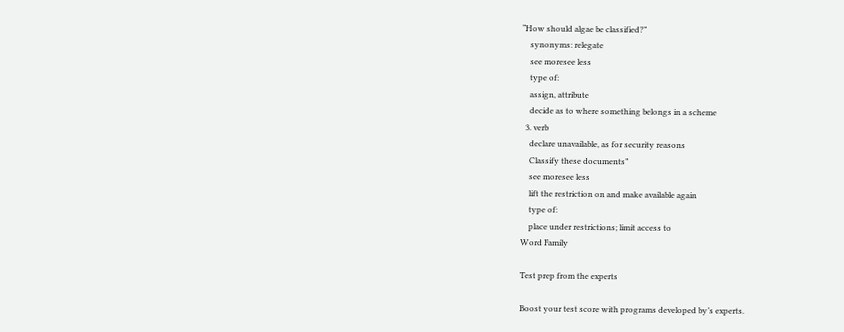“How should algae be classified?”
    synonyms: relegate
    see moresee less
    type of:
    assign, attribute
    decide as to where something belongs in a scheme
  3. verb
    declare unavailable, as for security reasons
    Classify these documents”
    see moresee less
    lift the restriction on and make available again
    type of:
    place under restrictions; limit access to
Word Family

Test prep from the experts

Boost your test score with programs developed by’s experts.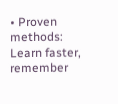• Proven methods: Learn faster, remember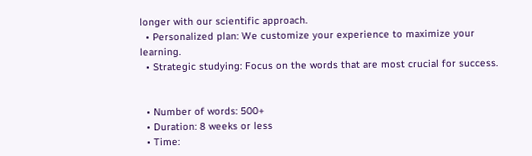longer with our scientific approach.
  • Personalized plan: We customize your experience to maximize your learning.
  • Strategic studying: Focus on the words that are most crucial for success.


  • Number of words: 500+
  • Duration: 8 weeks or less
  • Time: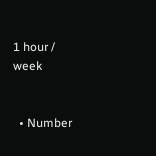1 hour / week


  • Number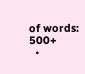of words: 500+
  •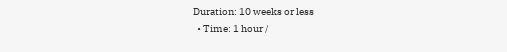Duration: 10 weeks or less
  • Time: 1 hour /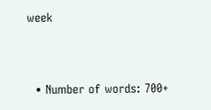week


  • Number of words: 700+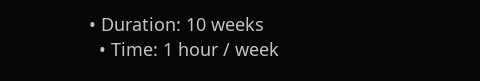• Duration: 10 weeks
  • Time: 1 hour / week